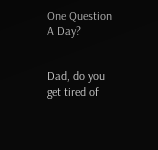One Question A Day?


Dad, do you get tired of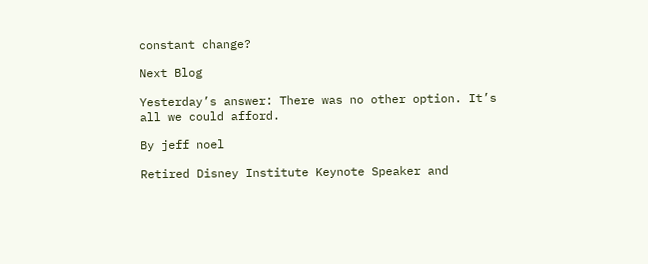constant change?

Next Blog

Yesterday’s answer: There was no other option. It’s all we could afford.

By jeff noel

Retired Disney Institute Keynote Speaker and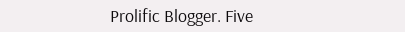Prolific Blogger. Five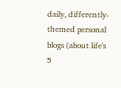daily, differently-themed personal blogs (about life's 5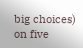big choices) on five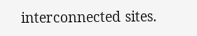interconnected sites.